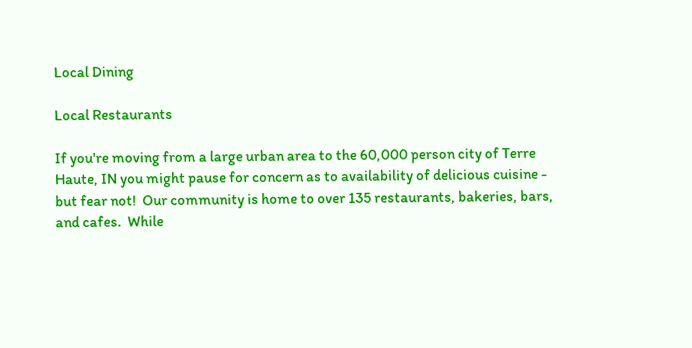Local Dining

Local Restaurants

If you're moving from a large urban area to the 60,000 person city of Terre Haute, IN you might pause for concern as to availability of delicious cuisine - but fear not!  Our community is home to over 135 restaurants, bakeries, bars, and cafes.  While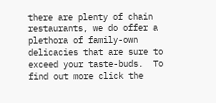there are plenty of chain restaurants, we do offer a plethora of family-own delicacies that are sure to exceed your taste-buds.  To find out more click the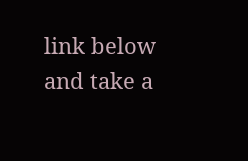link below and take a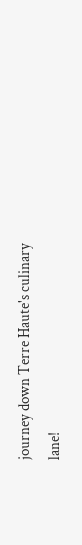journey down Terre Haute's culinary lane!